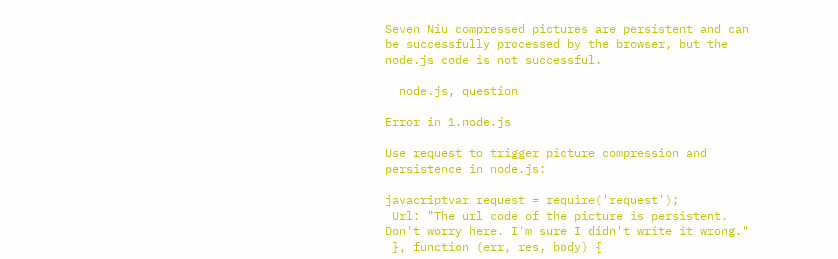Seven Niu compressed pictures are persistent and can be successfully processed by the browser, but the node.js code is not successful.

  node.js, question

Error in 1.node.js

Use request to trigger picture compression and persistence in node.js:

javacriptvar request = require('request');
 Url: "The url code of the picture is persistent. Don't worry here. I'm sure I didn't write it wrong."
 }, function (err, res, body) {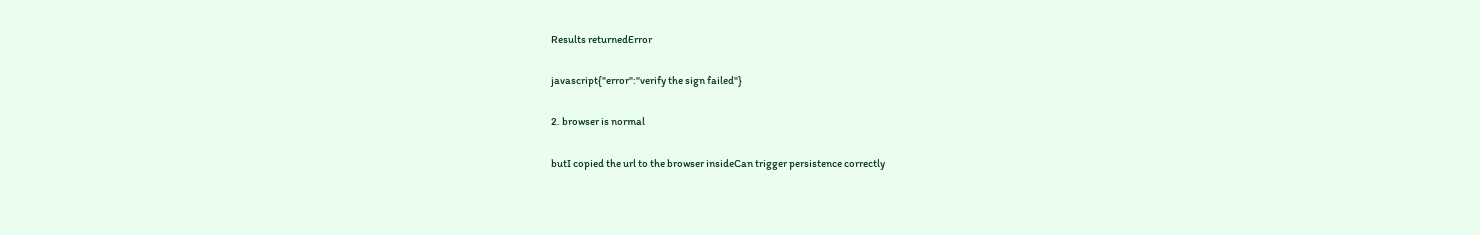Results returnedError

javascript{"error":"verify the sign failed"}

2. browser is normal

butI copied the url to the browser insideCan trigger persistence correctly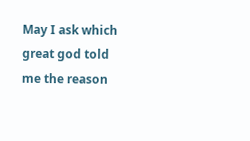May I ask which great god told me the reason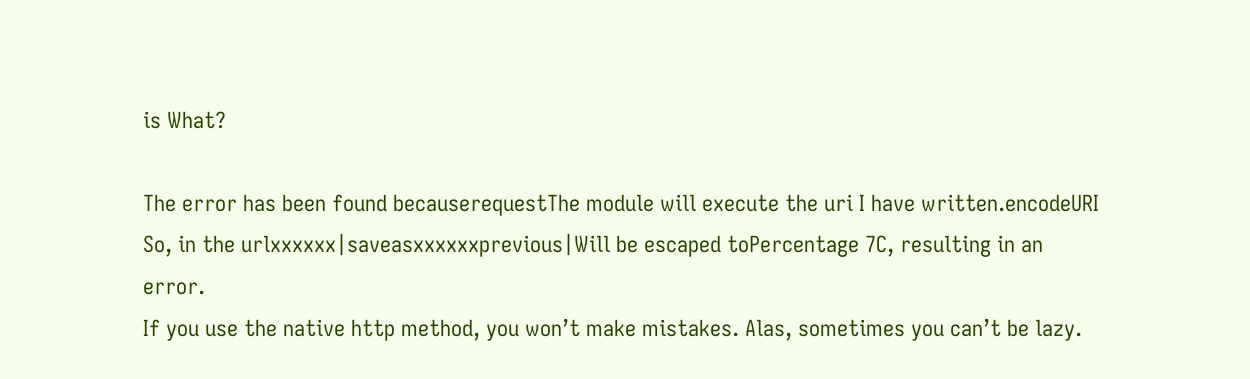is What?

The error has been found becauserequestThe module will execute the uri I have written.encodeURI
So, in the urlxxxxxx|saveasxxxxxxprevious|Will be escaped toPercentage 7C, resulting in an error.
If you use the native http method, you won’t make mistakes. Alas, sometimes you can’t be lazy.